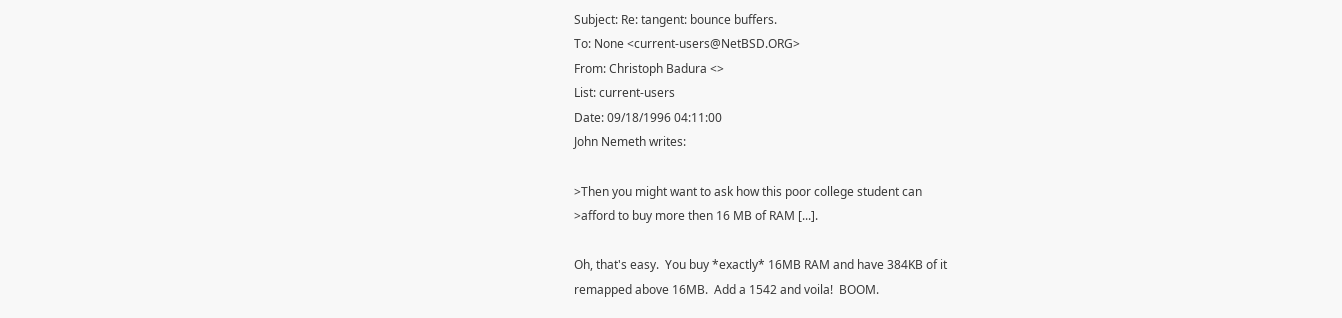Subject: Re: tangent: bounce buffers.
To: None <current-users@NetBSD.ORG>
From: Christoph Badura <>
List: current-users
Date: 09/18/1996 04:11:00
John Nemeth writes:

>Then you might want to ask how this poor college student can
>afford to buy more then 16 MB of RAM [...].

Oh, that's easy.  You buy *exactly* 16MB RAM and have 384KB of it
remapped above 16MB.  Add a 1542 and voila!  BOOM.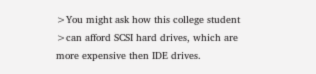>You might ask how this college student
>can afford SCSI hard drives, which are more expensive then IDE drives.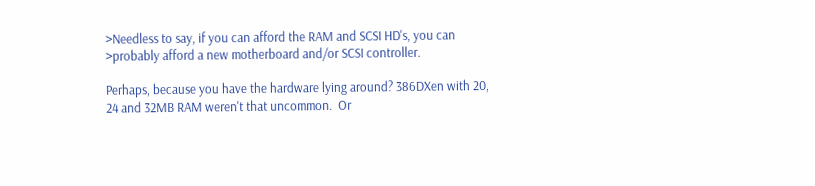>Needless to say, if you can afford the RAM and SCSI HD's, you can
>probably afford a new motherboard and/or SCSI controller.

Perhaps, because you have the hardware lying around? 386DXen with 20,
24 and 32MB RAM weren't that uncommon.  Or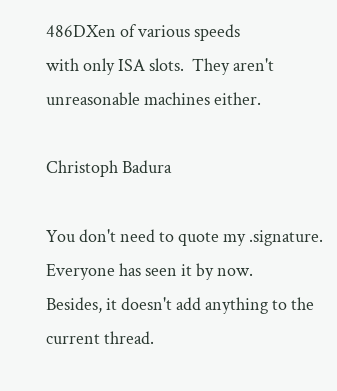486DXen of various speeds
with only ISA slots.  They aren't unreasonable machines either.

Christoph Badura

You don't need to quote my .signature.  Everyone has seen it by now.
Besides, it doesn't add anything to the current thread.